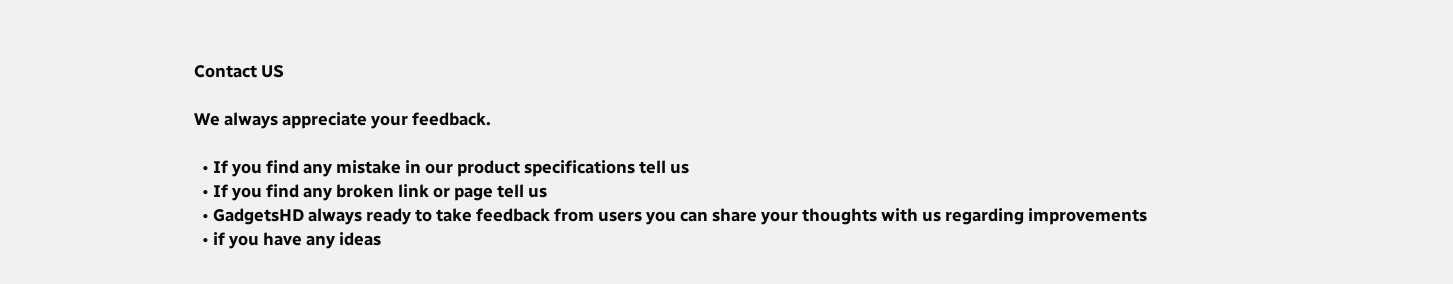Contact US

We always appreciate your feedback.

  • If you find any mistake in our product specifications tell us
  • If you find any broken link or page tell us
  • GadgetsHD always ready to take feedback from users you can share your thoughts with us regarding improvements
  • if you have any ideas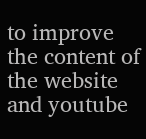to improve the content of the website and youtube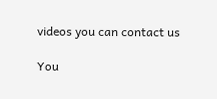videos you can contact us

You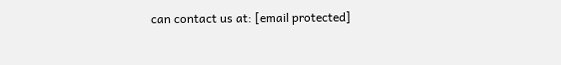can contact us at: [email protected]